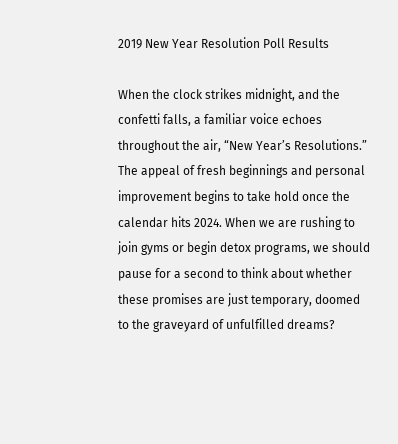2019 New Year Resolution Poll Results

When the clock strikes midnight, and the confetti falls, a familiar voice echoes throughout the air, “New Year’s Resolutions.” The appeal of fresh beginnings and personal improvement begins to take hold once the calendar hits 2024. When we are rushing to join gyms or begin detox programs, we should pause for a second to think about whether these promises are just temporary, doomed to the graveyard of unfulfilled dreams?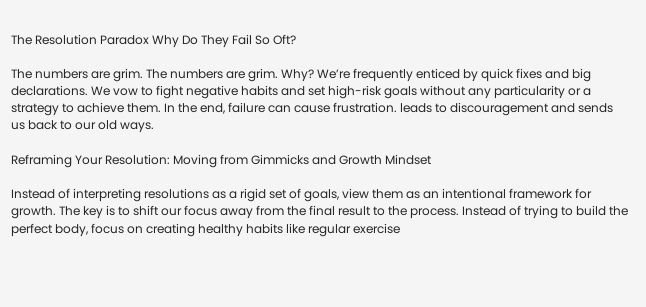The Resolution Paradox Why Do They Fail So Oft?

The numbers are grim. The numbers are grim. Why? We’re frequently enticed by quick fixes and big declarations. We vow to fight negative habits and set high-risk goals without any particularity or a strategy to achieve them. In the end, failure can cause frustration. leads to discouragement and sends us back to our old ways.

Reframing Your Resolution: Moving from Gimmicks and Growth Mindset

Instead of interpreting resolutions as a rigid set of goals, view them as an intentional framework for growth. The key is to shift our focus away from the final result to the process. Instead of trying to build the perfect body, focus on creating healthy habits like regular exercise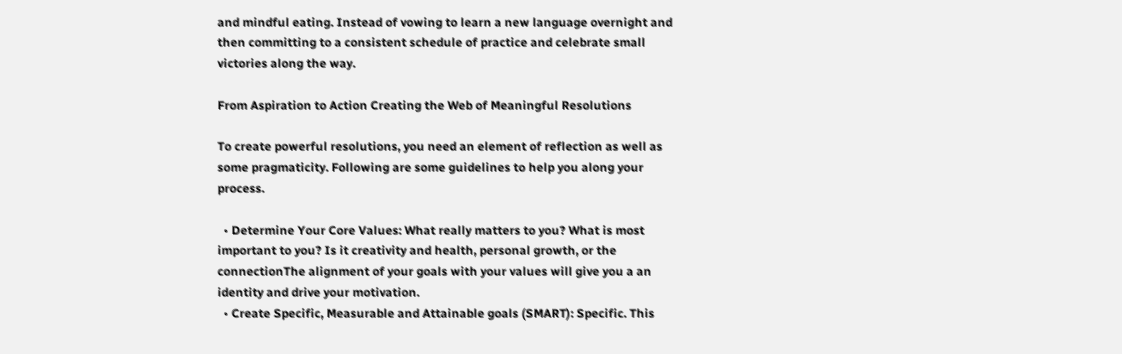and mindful eating. Instead of vowing to learn a new language overnight and then committing to a consistent schedule of practice and celebrate small victories along the way.

From Aspiration to Action Creating the Web of Meaningful Resolutions

To create powerful resolutions, you need an element of reflection as well as some pragmaticity. Following are some guidelines to help you along your process.

  • Determine Your Core Values: What really matters to you? What is most important to you? Is it creativity and health, personal growth, or the connectionThe alignment of your goals with your values will give you a an identity and drive your motivation.
  • Create Specific, Measurable and Attainable goals (SMART): Specific. This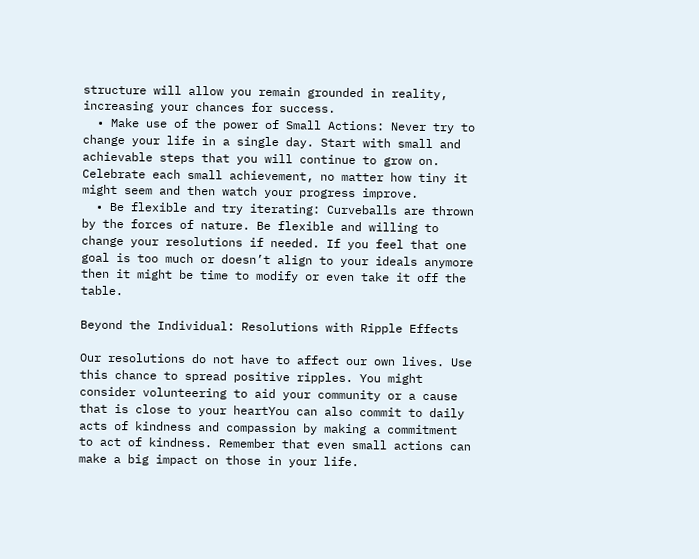structure will allow you remain grounded in reality, increasing your chances for success.
  • Make use of the power of Small Actions: Never try to change your life in a single day. Start with small and achievable steps that you will continue to grow on. Celebrate each small achievement, no matter how tiny it might seem and then watch your progress improve.
  • Be flexible and try iterating: Curveballs are thrown by the forces of nature. Be flexible and willing to change your resolutions if needed. If you feel that one goal is too much or doesn’t align to your ideals anymore then it might be time to modify or even take it off the table.

Beyond the Individual: Resolutions with Ripple Effects

Our resolutions do not have to affect our own lives. Use this chance to spread positive ripples. You might consider volunteering to aid your community or a cause that is close to your heartYou can also commit to daily acts of kindness and compassion by making a commitment to act of kindness. Remember that even small actions can make a big impact on those in your life.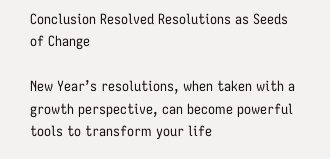Conclusion Resolved Resolutions as Seeds of Change

New Year’s resolutions, when taken with a growth perspective, can become powerful tools to transform your life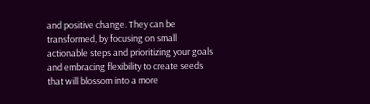and positive change. They can be transformed, by focusing on small actionable steps and prioritizing your goals and embracing flexibility to create seeds that will blossom into a more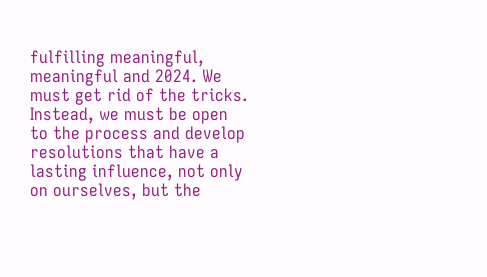fulfilling meaningful, meaningful and 2024. We must get rid of the tricks. Instead, we must be open to the process and develop resolutions that have a lasting influence, not only on ourselves, but the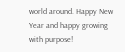world around. Happy New Year and happy growing with purpose!